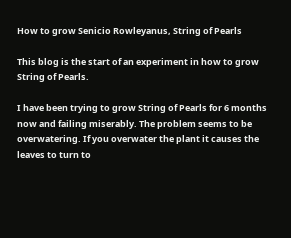How to grow Senicio Rowleyanus, String of Pearls

This blog is the start of an experiment in how to grow String of Pearls.

I have been trying to grow String of Pearls for 6 months now and failing miserably. The problem seems to be overwatering. If you overwater the plant it causes the leaves to turn to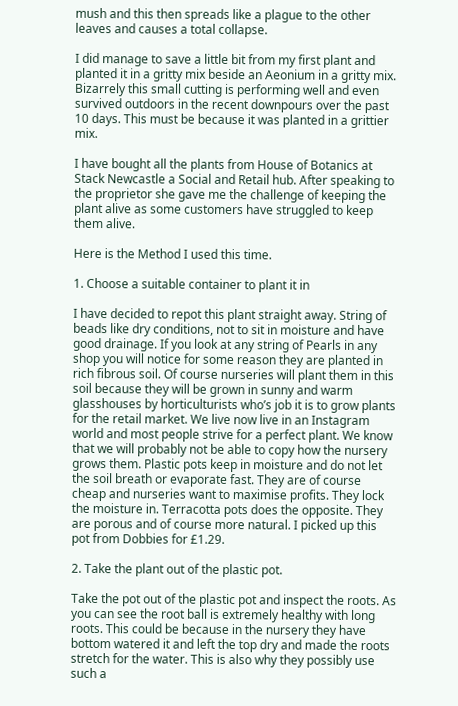mush and this then spreads like a plague to the other leaves and causes a total collapse.

I did manage to save a little bit from my first plant and planted it in a gritty mix beside an Aeonium in a gritty mix. Bizarrely this small cutting is performing well and even survived outdoors in the recent downpours over the past 10 days. This must be because it was planted in a grittier mix.

I have bought all the plants from House of Botanics at Stack Newcastle a Social and Retail hub. After speaking to the proprietor she gave me the challenge of keeping the plant alive as some customers have struggled to keep them alive.

Here is the Method I used this time.

1. Choose a suitable container to plant it in

I have decided to repot this plant straight away. String of beads like dry conditions, not to sit in moisture and have good drainage. If you look at any string of Pearls in any shop you will notice for some reason they are planted in rich fibrous soil. Of course nurseries will plant them in this soil because they will be grown in sunny and warm glasshouses by horticulturists who’s job it is to grow plants for the retail market. We live now live in an Instagram world and most people strive for a perfect plant. We know that we will probably not be able to copy how the nursery grows them. Plastic pots keep in moisture and do not let the soil breath or evaporate fast. They are of course cheap and nurseries want to maximise profits. They lock the moisture in. Terracotta pots does the opposite. They are porous and of course more natural. I picked up this pot from Dobbies for £1.29.

2. Take the plant out of the plastic pot.

Take the pot out of the plastic pot and inspect the roots. As you can see the root ball is extremely healthy with long roots. This could be because in the nursery they have bottom watered it and left the top dry and made the roots stretch for the water. This is also why they possibly use such a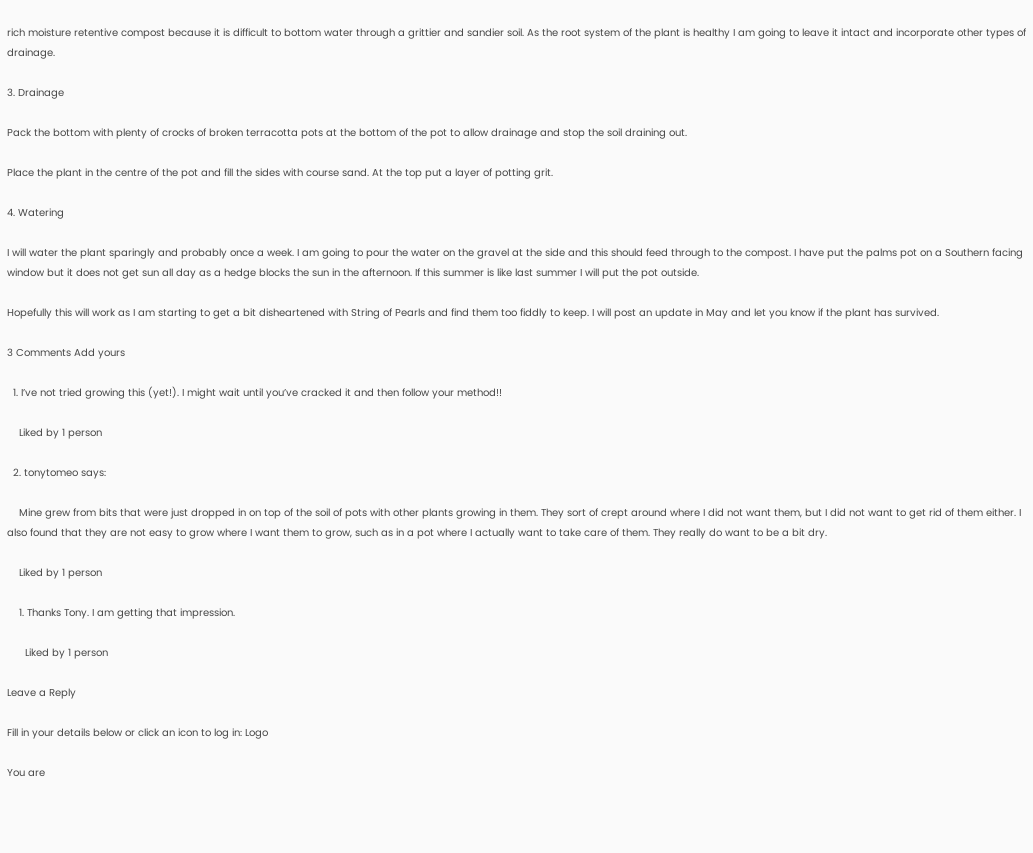rich moisture retentive compost because it is difficult to bottom water through a grittier and sandier soil. As the root system of the plant is healthy I am going to leave it intact and incorporate other types of drainage.

3. Drainage

Pack the bottom with plenty of crocks of broken terracotta pots at the bottom of the pot to allow drainage and stop the soil draining out.

Place the plant in the centre of the pot and fill the sides with course sand. At the top put a layer of potting grit.

4. Watering

I will water the plant sparingly and probably once a week. I am going to pour the water on the gravel at the side and this should feed through to the compost. I have put the palms pot on a Southern facing window but it does not get sun all day as a hedge blocks the sun in the afternoon. If this summer is like last summer I will put the pot outside.

Hopefully this will work as I am starting to get a bit disheartened with String of Pearls and find them too fiddly to keep. I will post an update in May and let you know if the plant has survived.

3 Comments Add yours

  1. I’ve not tried growing this (yet!). I might wait until you’ve cracked it and then follow your method!!

    Liked by 1 person

  2. tonytomeo says:

    Mine grew from bits that were just dropped in on top of the soil of pots with other plants growing in them. They sort of crept around where I did not want them, but I did not want to get rid of them either. I also found that they are not easy to grow where I want them to grow, such as in a pot where I actually want to take care of them. They really do want to be a bit dry.

    Liked by 1 person

    1. Thanks Tony. I am getting that impression.

      Liked by 1 person

Leave a Reply

Fill in your details below or click an icon to log in: Logo

You are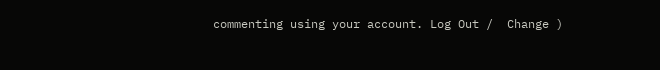commenting using your account. Log Out /  Change )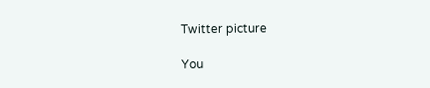Twitter picture

You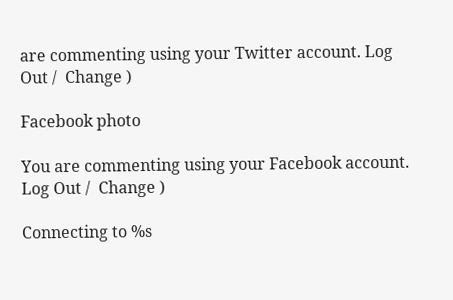are commenting using your Twitter account. Log Out /  Change )

Facebook photo

You are commenting using your Facebook account. Log Out /  Change )

Connecting to %s